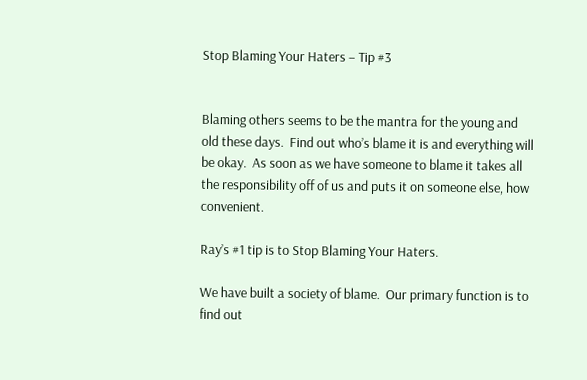Stop Blaming Your Haters – Tip #3


Blaming others seems to be the mantra for the young and old these days.  Find out who’s blame it is and everything will be okay.  As soon as we have someone to blame it takes all the responsibility off of us and puts it on someone else, how convenient.

Ray’s #1 tip is to Stop Blaming Your Haters.

We have built a society of blame.  Our primary function is to find out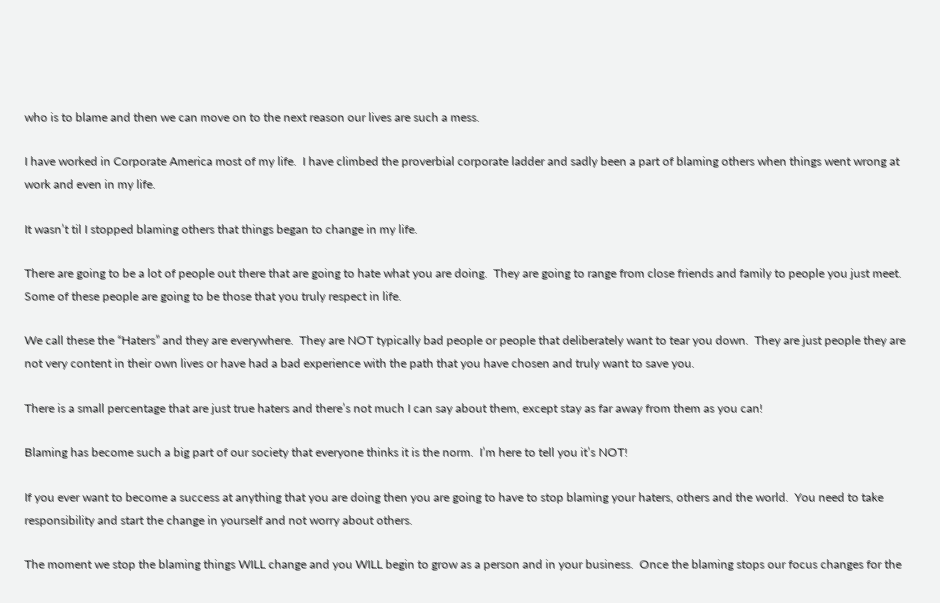who is to blame and then we can move on to the next reason our lives are such a mess.

I have worked in Corporate America most of my life.  I have climbed the proverbial corporate ladder and sadly been a part of blaming others when things went wrong at work and even in my life.

It wasn’t til I stopped blaming others that things began to change in my life.

There are going to be a lot of people out there that are going to hate what you are doing.  They are going to range from close friends and family to people you just meet.  Some of these people are going to be those that you truly respect in life.

We call these the “Haters” and they are everywhere.  They are NOT typically bad people or people that deliberately want to tear you down.  They are just people they are not very content in their own lives or have had a bad experience with the path that you have chosen and truly want to save you.

There is a small percentage that are just true haters and there’s not much I can say about them, except stay as far away from them as you can!

Blaming has become such a big part of our society that everyone thinks it is the norm.  I’m here to tell you it’s NOT!

If you ever want to become a success at anything that you are doing then you are going to have to stop blaming your haters, others and the world.  You need to take responsibility and start the change in yourself and not worry about others.

The moment we stop the blaming things WILL change and you WILL begin to grow as a person and in your business.  Once the blaming stops our focus changes for the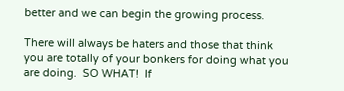better and we can begin the growing process.

There will always be haters and those that think you are totally of your bonkers for doing what you are doing.  SO WHAT!  If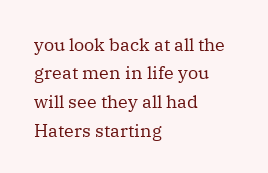you look back at all the great men in life you will see they all had Haters starting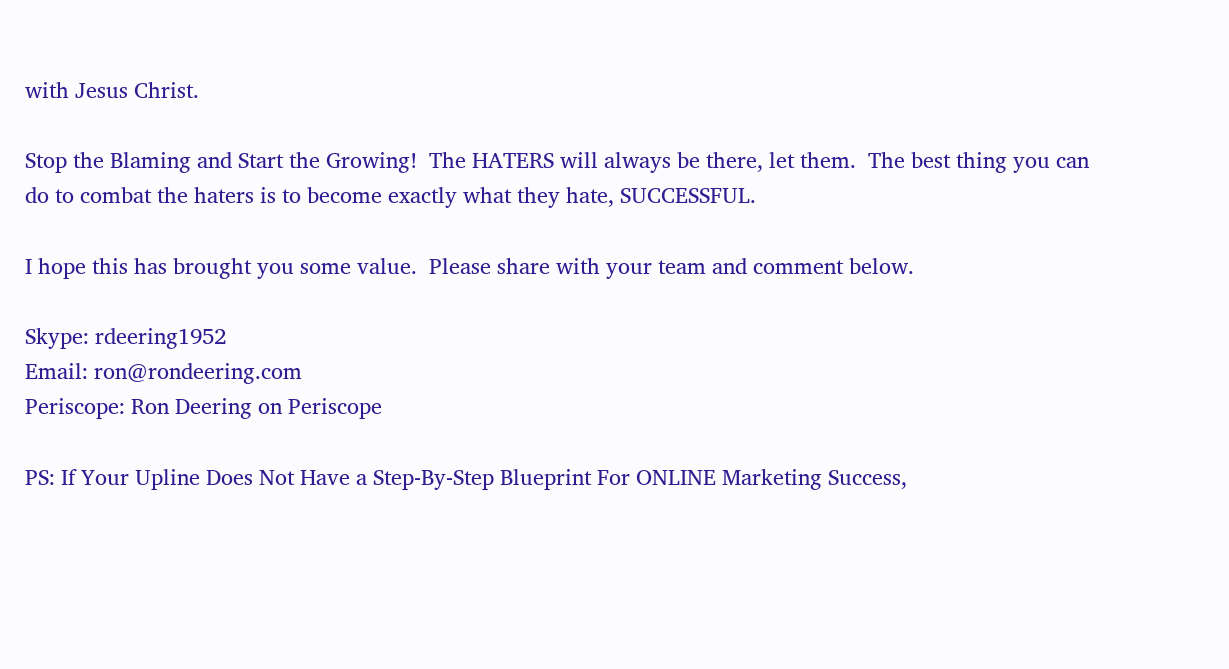with Jesus Christ.

Stop the Blaming and Start the Growing!  The HATERS will always be there, let them.  The best thing you can do to combat the haters is to become exactly what they hate, SUCCESSFUL.

I hope this has brought you some value.  Please share with your team and comment below.

Skype: rdeering1952
Email: ron@rondeering.com
Periscope: Ron Deering on Periscope

PS: If Your Upline Does Not Have a Step-By-Step Blueprint For ONLINE Marketing Success,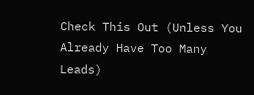Check This Out (Unless You Already Have Too Many Leads)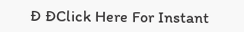Ð ÐClick Here For Instant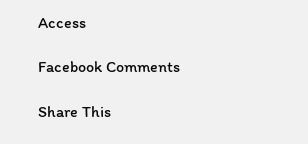Access

Facebook Comments

Share This